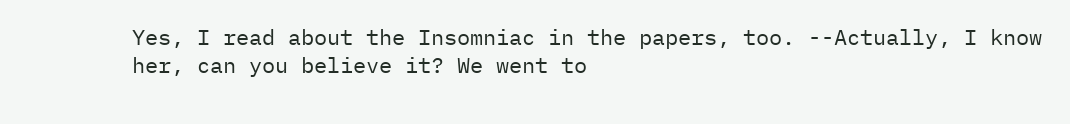Yes, I read about the Insomniac in the papers, too. --Actually, I know her, can you believe it? We went to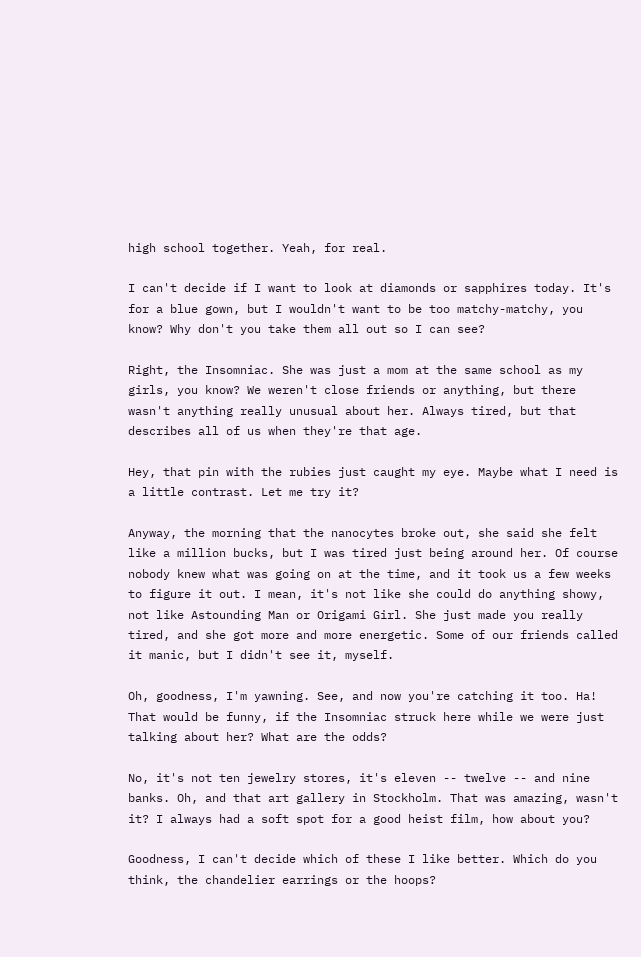high school together. Yeah, for real.

I can't decide if I want to look at diamonds or sapphires today. It's for a blue gown, but I wouldn't want to be too matchy-matchy, you know? Why don't you take them all out so I can see?

Right, the Insomniac. She was just a mom at the same school as my girls, you know? We weren't close friends or anything, but there wasn't anything really unusual about her. Always tired, but that describes all of us when they're that age.

Hey, that pin with the rubies just caught my eye. Maybe what I need is a little contrast. Let me try it?

Anyway, the morning that the nanocytes broke out, she said she felt like a million bucks, but I was tired just being around her. Of course nobody knew what was going on at the time, and it took us a few weeks to figure it out. I mean, it's not like she could do anything showy, not like Astounding Man or Origami Girl. She just made you really tired, and she got more and more energetic. Some of our friends called it manic, but I didn't see it, myself.

Oh, goodness, I'm yawning. See, and now you're catching it too. Ha! That would be funny, if the Insomniac struck here while we were just talking about her? What are the odds?

No, it's not ten jewelry stores, it's eleven -- twelve -- and nine banks. Oh, and that art gallery in Stockholm. That was amazing, wasn't it? I always had a soft spot for a good heist film, how about you?

Goodness, I can't decide which of these I like better. Which do you think, the chandelier earrings or the hoops?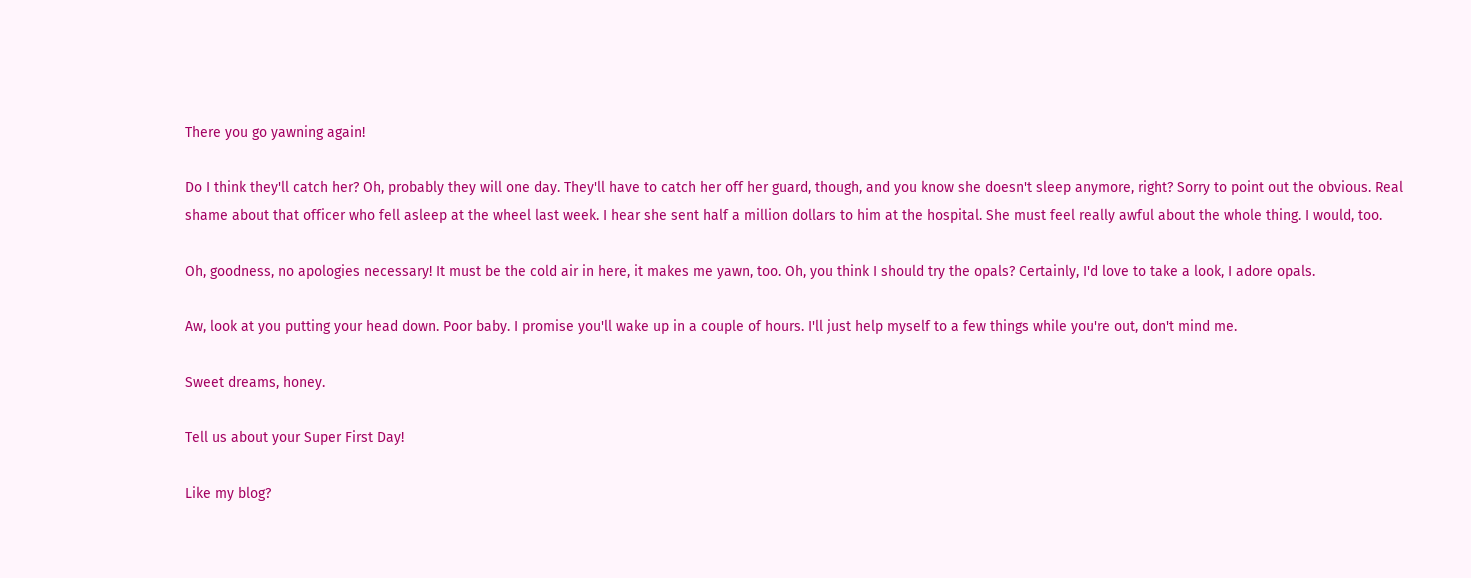There you go yawning again!

Do I think they'll catch her? Oh, probably they will one day. They'll have to catch her off her guard, though, and you know she doesn't sleep anymore, right? Sorry to point out the obvious. Real shame about that officer who fell asleep at the wheel last week. I hear she sent half a million dollars to him at the hospital. She must feel really awful about the whole thing. I would, too.

Oh, goodness, no apologies necessary! It must be the cold air in here, it makes me yawn, too. Oh, you think I should try the opals? Certainly, I'd love to take a look, I adore opals.

Aw, look at you putting your head down. Poor baby. I promise you'll wake up in a couple of hours. I'll just help myself to a few things while you're out, don't mind me.

Sweet dreams, honey.

Tell us about your Super First Day!

Like my blog?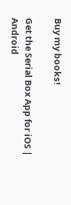Buy my books!

Get the Serial Box App for iOS | Android